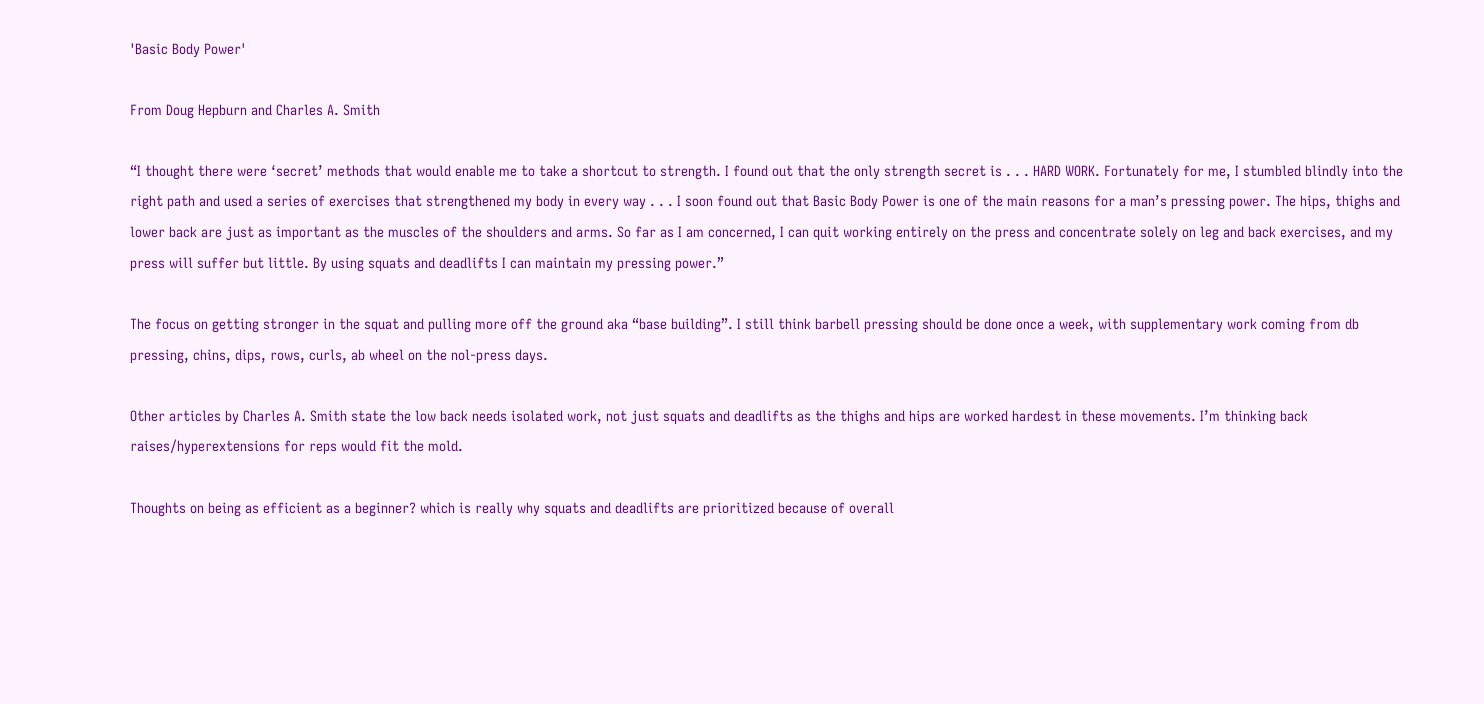'Basic Body Power'

From Doug Hepburn and Charles A. Smith

“I thought there were ‘secret’ methods that would enable me to take a shortcut to strength. I found out that the only strength secret is . . . HARD WORK. Fortunately for me, I stumbled blindly into the right path and used a series of exercises that strengthened my body in every way . . . I soon found out that Basic Body Power is one of the main reasons for a man’s pressing power. The hips, thighs and lower back are just as important as the muscles of the shoulders and arms. So far as I am concerned, I can quit working entirely on the press and concentrate solely on leg and back exercises, and my press will suffer but little. By using squats and deadlifts I can maintain my pressing power.”

The focus on getting stronger in the squat and pulling more off the ground aka “base building”. I still think barbell pressing should be done once a week, with supplementary work coming from db pressing, chins, dips, rows, curls, ab wheel on the nol-press days.

Other articles by Charles A. Smith state the low back needs isolated work, not just squats and deadlifts as the thighs and hips are worked hardest in these movements. I’m thinking back raises/hyperextensions for reps would fit the mold.

Thoughts on being as efficient as a beginner? which is really why squats and deadlifts are prioritized because of overall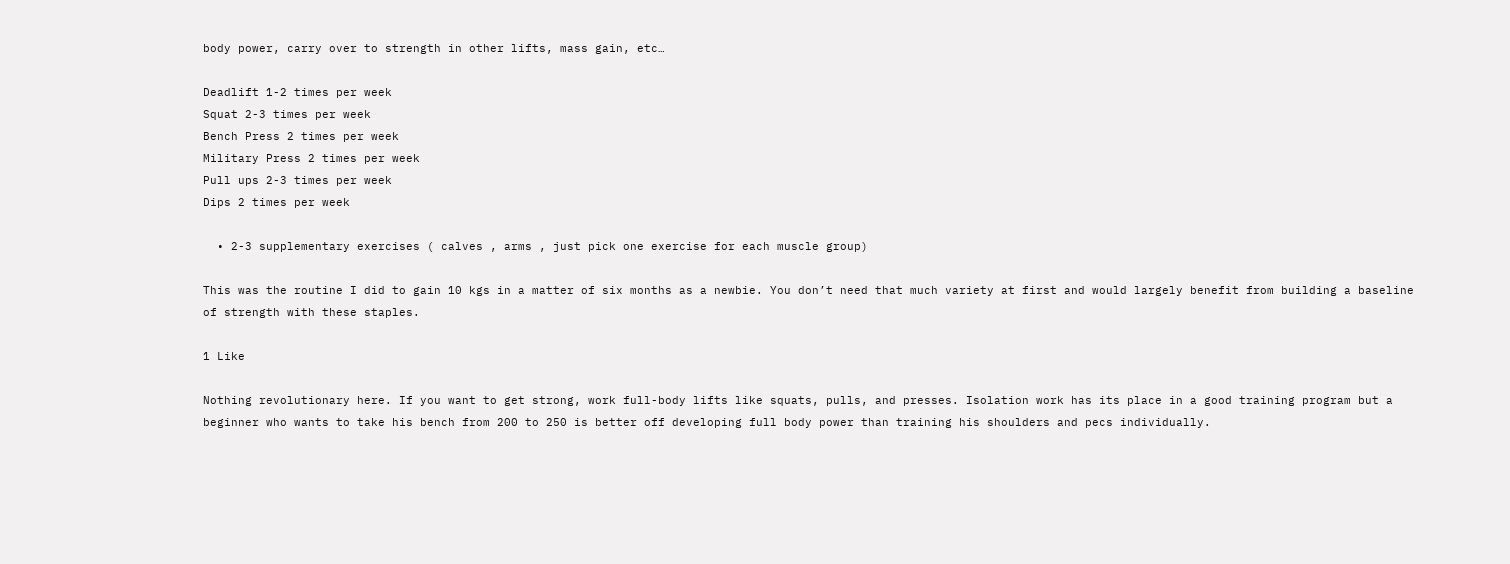body power, carry over to strength in other lifts, mass gain, etc…

Deadlift 1-2 times per week
Squat 2-3 times per week
Bench Press 2 times per week
Military Press 2 times per week
Pull ups 2-3 times per week
Dips 2 times per week

  • 2-3 supplementary exercises ( calves , arms , just pick one exercise for each muscle group)

This was the routine I did to gain 10 kgs in a matter of six months as a newbie. You don’t need that much variety at first and would largely benefit from building a baseline of strength with these staples.

1 Like

Nothing revolutionary here. If you want to get strong, work full-body lifts like squats, pulls, and presses. Isolation work has its place in a good training program but a beginner who wants to take his bench from 200 to 250 is better off developing full body power than training his shoulders and pecs individually.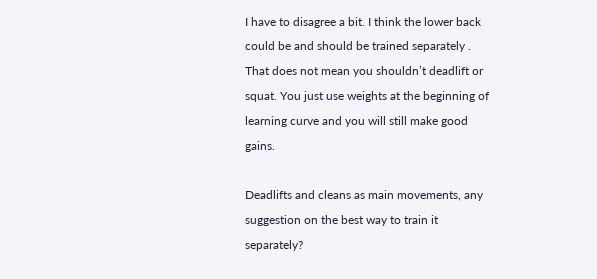I have to disagree a bit. I think the lower back could be and should be trained separately . That does not mean you shouldn’t deadlift or squat. You just use weights at the beginning of learning curve and you will still make good gains.

Deadlifts and cleans as main movements, any suggestion on the best way to train it separately?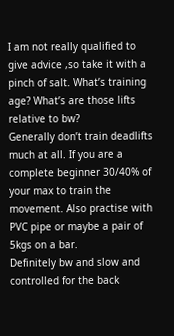I am not really qualified to give advice ,so take it with a pinch of salt. What’s training age? What’s are those lifts relative to bw?
Generally don’t train deadlifts much at all. If you are a complete beginner 30/40% of your max to train the movement. Also practise with PVC pipe or maybe a pair of 5kgs on a bar.
Definitely bw and slow and controlled for the back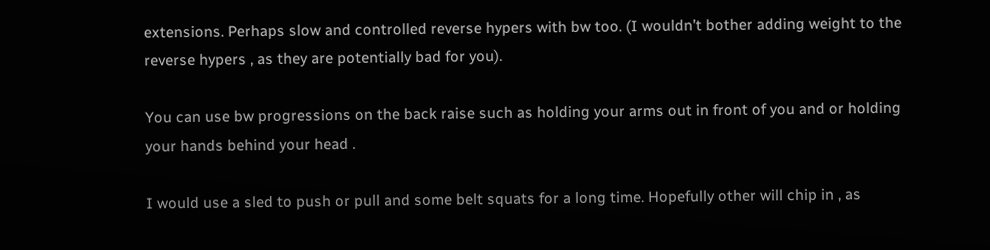extensions. Perhaps slow and controlled reverse hypers with bw too. (I wouldn’t bother adding weight to the reverse hypers , as they are potentially bad for you).

You can use bw progressions on the back raise such as holding your arms out in front of you and or holding your hands behind your head .

I would use a sled to push or pull and some belt squats for a long time. Hopefully other will chip in , as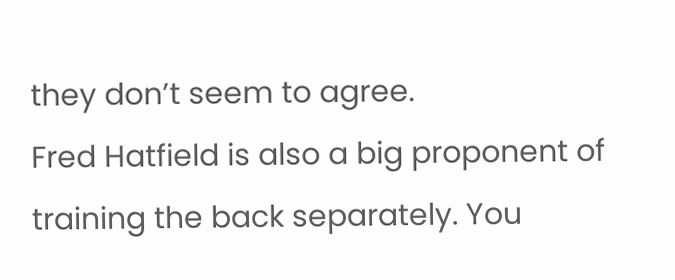they don’t seem to agree.
Fred Hatfield is also a big proponent of training the back separately. You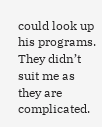could look up his programs. They didn’t suit me as they are complicated.